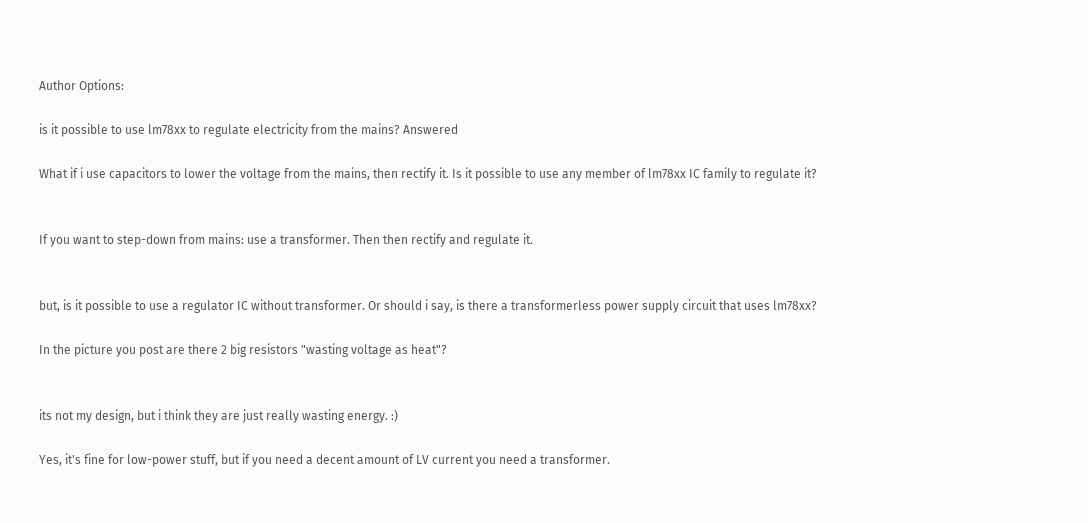Author Options:

is it possible to use lm78xx to regulate electricity from the mains? Answered

What if i use capacitors to lower the voltage from the mains, then rectify it. Is it possible to use any member of lm78xx IC family to regulate it?


If you want to step-down from mains: use a transformer. Then then rectify and regulate it.


but, is it possible to use a regulator IC without transformer. Or should i say, is there a transformerless power supply circuit that uses lm78xx?

In the picture you post are there 2 big resistors "wasting voltage as heat"?


its not my design, but i think they are just really wasting energy. :)

Yes, it's fine for low-power stuff, but if you need a decent amount of LV current you need a transformer.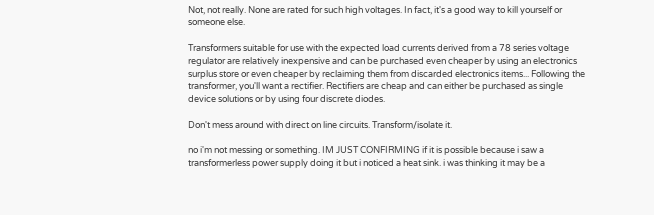Not, not really. None are rated for such high voltages. In fact, it's a good way to kill yourself or someone else.

Transformers suitable for use with the expected load currents derived from a 78 series voltage regulator are relatively inexpensive and can be purchased even cheaper by using an electronics surplus store or even cheaper by reclaiming them from discarded electronics items... Following the transformer, you'll want a rectifier. Rectifiers are cheap and can either be purchased as single device solutions or by using four discrete diodes.

Don't mess around with direct on line circuits. Transform/isolate it.

no i'm not messing or something. IM JUST CONFIRMING if it is possible because i saw a transformerless power supply doing it but i noticed a heat sink. i was thinking it may be a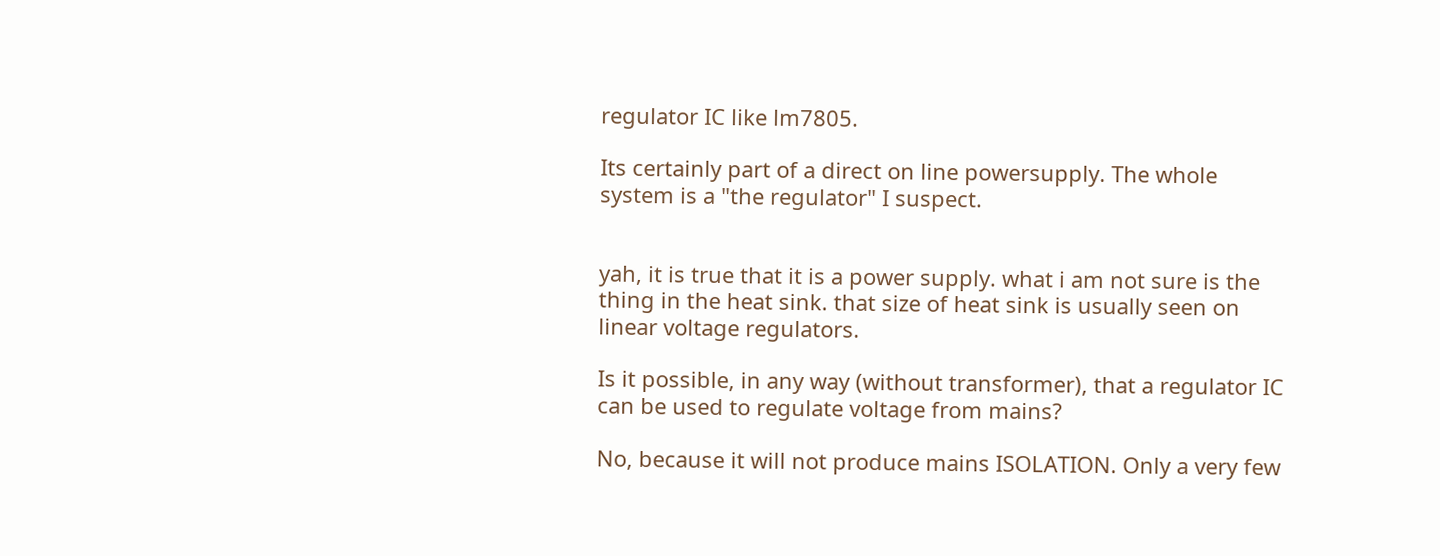regulator IC like lm7805.

Its certainly part of a direct on line powersupply. The whole system is a "the regulator" I suspect.


yah, it is true that it is a power supply. what i am not sure is the thing in the heat sink. that size of heat sink is usually seen on linear voltage regulators.

Is it possible, in any way (without transformer), that a regulator IC can be used to regulate voltage from mains?

No, because it will not produce mains ISOLATION. Only a very few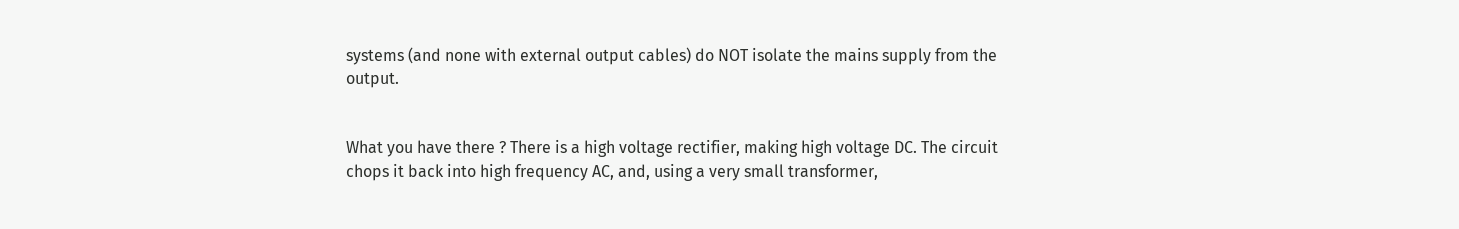systems (and none with external output cables) do NOT isolate the mains supply from the output.


What you have there ? There is a high voltage rectifier, making high voltage DC. The circuit chops it back into high frequency AC, and, using a very small transformer,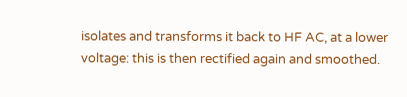isolates and transforms it back to HF AC, at a lower voltage: this is then rectified again and smoothed.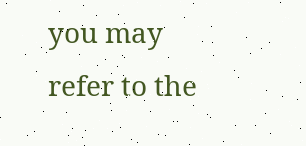you may refer to the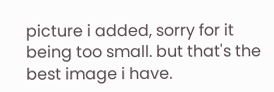picture i added, sorry for it being too small. but that's the best image i have.